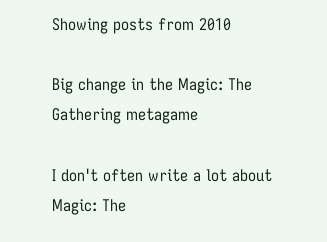Showing posts from 2010

Big change in the Magic: The Gathering metagame

I don't often write a lot about Magic: The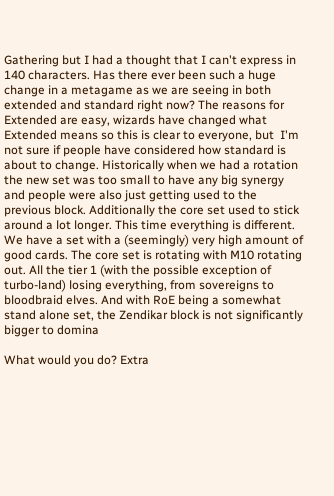Gathering but I had a thought that I can't express in 140 characters. Has there ever been such a huge change in a metagame as we are seeing in both extended and standard right now? The reasons for Extended are easy, wizards have changed what Extended means so this is clear to everyone, but  I'm not sure if people have considered how standard is about to change. Historically when we had a rotation the new set was too small to have any big synergy and people were also just getting used to the previous block. Additionally the core set used to stick around a lot longer. This time everything is different. We have a set with a (seemingly) very high amount of good cards. The core set is rotating with M10 rotating out. All the tier 1 (with the possible exception of turbo-land) losing everything, from sovereigns to bloodbraid elves. And with RoE being a somewhat stand alone set, the Zendikar block is not significantly bigger to domina

What would you do? Extra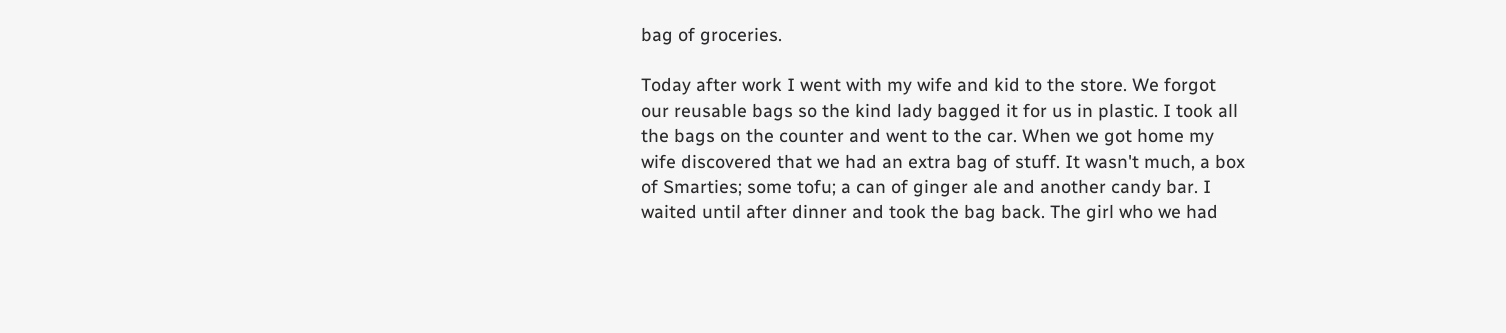bag of groceries.

Today after work I went with my wife and kid to the store. We forgot our reusable bags so the kind lady bagged it for us in plastic. I took all the bags on the counter and went to the car. When we got home my wife discovered that we had an extra bag of stuff. It wasn't much, a box of Smarties; some tofu; a can of ginger ale and another candy bar. I waited until after dinner and took the bag back. The girl who we had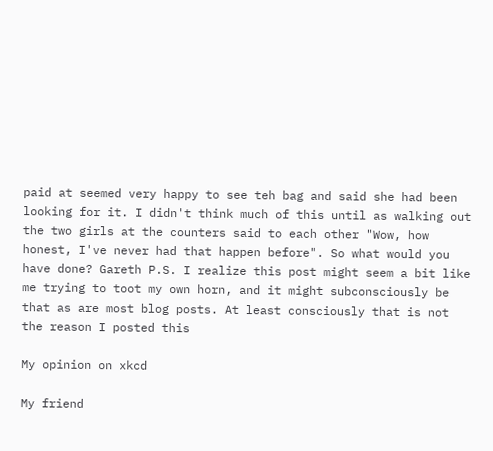paid at seemed very happy to see teh bag and said she had been looking for it. I didn't think much of this until as walking out the two girls at the counters said to each other "Wow, how honest, I've never had that happen before". So what would you have done? Gareth P.S. I realize this post might seem a bit like me trying to toot my own horn, and it might subconsciously be that as are most blog posts. At least consciously that is not the reason I posted this

My opinion on xkcd

My friend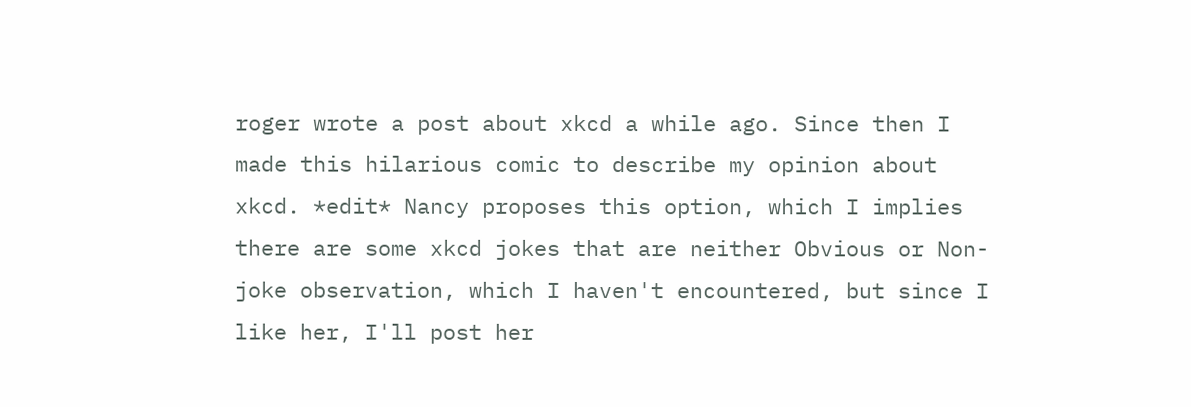roger wrote a post about xkcd a while ago. Since then I made this hilarious comic to describe my opinion about xkcd. *edit* Nancy proposes this option, which I implies there are some xkcd jokes that are neither Obvious or Non-joke observation, which I haven't encountered, but since I like her, I'll post her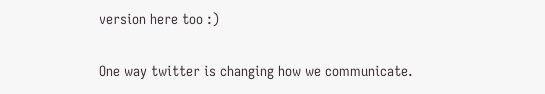version here too :)

One way twitter is changing how we communicate.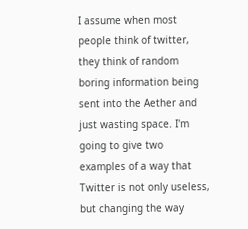I assume when most people think of twitter, they think of random boring information being sent into the Aether and just wasting space. I'm going to give two examples of a way that Twitter is not only useless, but changing the way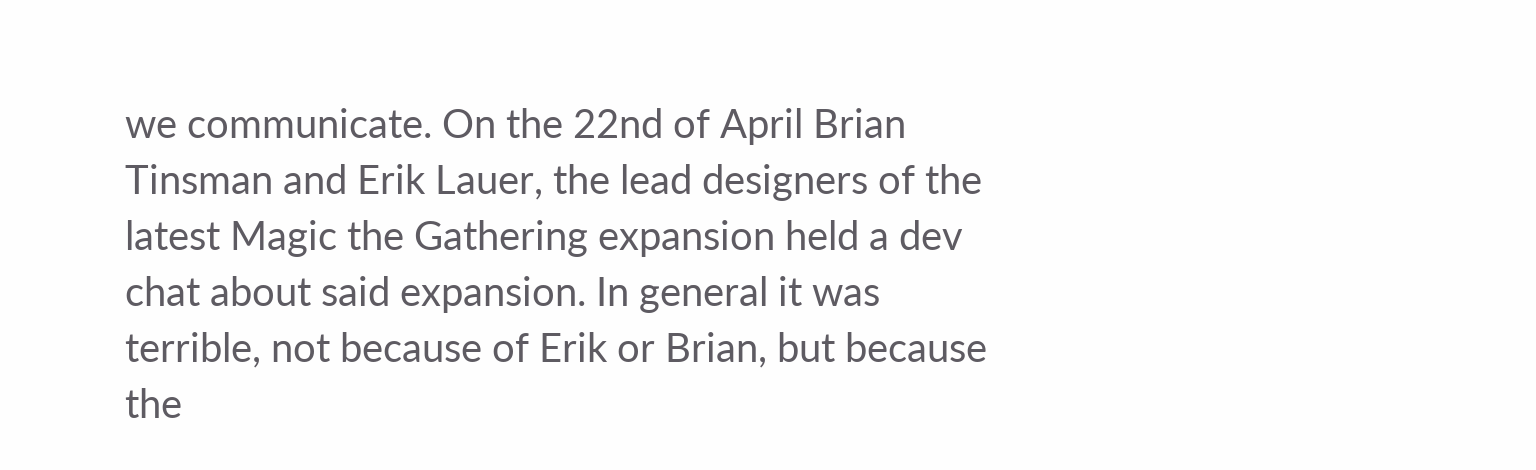we communicate. On the 22nd of April Brian Tinsman and Erik Lauer, the lead designers of the latest Magic the Gathering expansion held a dev chat about said expansion. In general it was terrible, not because of Erik or Brian, but because the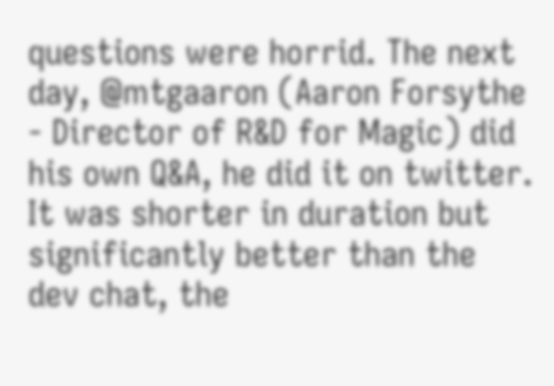questions were horrid. The next day, @mtgaaron (Aaron Forsythe - Director of R&D for Magic) did his own Q&A, he did it on twitter. It was shorter in duration but significantly better than the dev chat, the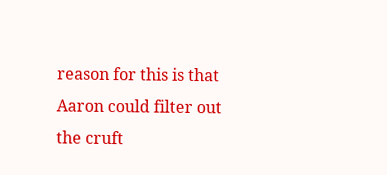reason for this is that Aaron could filter out the cruft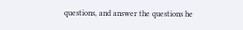questions, and answer the questions he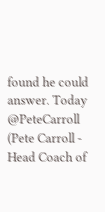found he could answer. Today @PeteCarroll (Pete Carroll - Head Coach of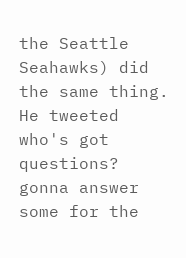the Seattle Seahawks) did the same thing. He tweeted who's got questions? gonna answer some for the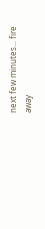next few minutes... fire away